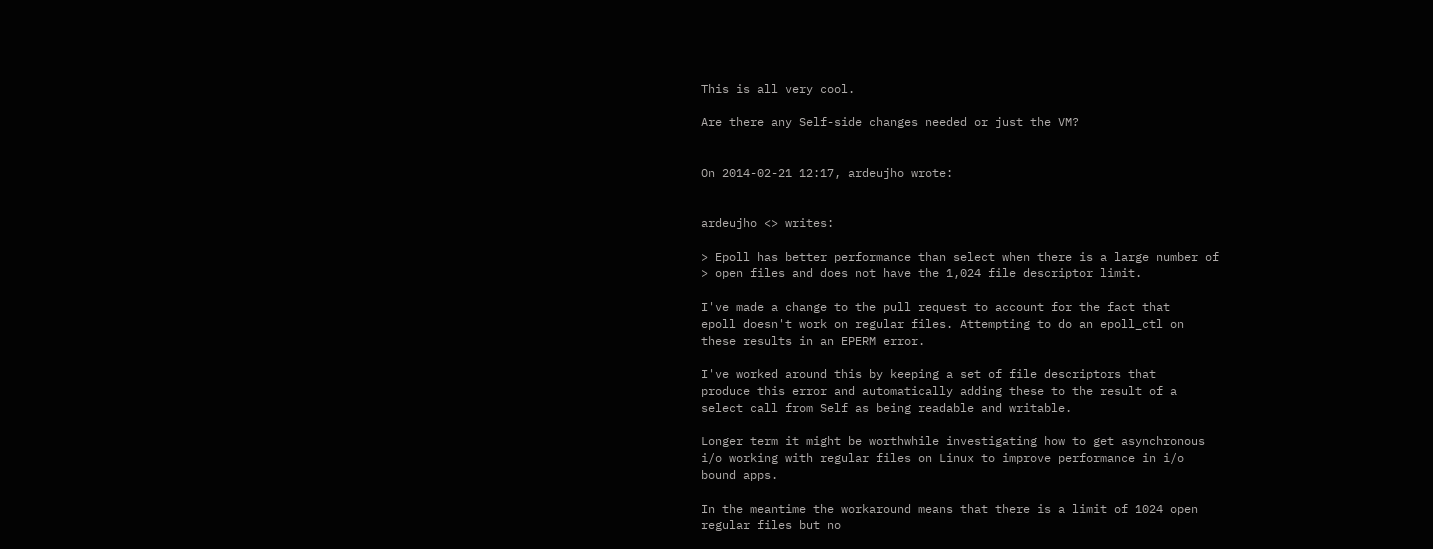This is all very cool.

Are there any Self-side changes needed or just the VM?


On 2014-02-21 12:17, ardeujho wrote:


ardeujho <> writes:

> Epoll has better performance than select when there is a large number of
> open files and does not have the 1,024 file descriptor limit.

I've made a change to the pull request to account for the fact that
epoll doesn't work on regular files. Attempting to do an epoll_ctl on
these results in an EPERM error.

I've worked around this by keeping a set of file descriptors that
produce this error and automatically adding these to the result of a
select call from Self as being readable and writable.

Longer term it might be worthwhile investigating how to get asynchronous
i/o working with regular files on Linux to improve performance in i/o
bound apps.

In the meantime the workaround means that there is a limit of 1024 open
regular files but no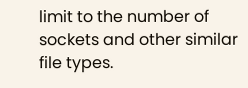limit to the number of sockets and other similar
file types.